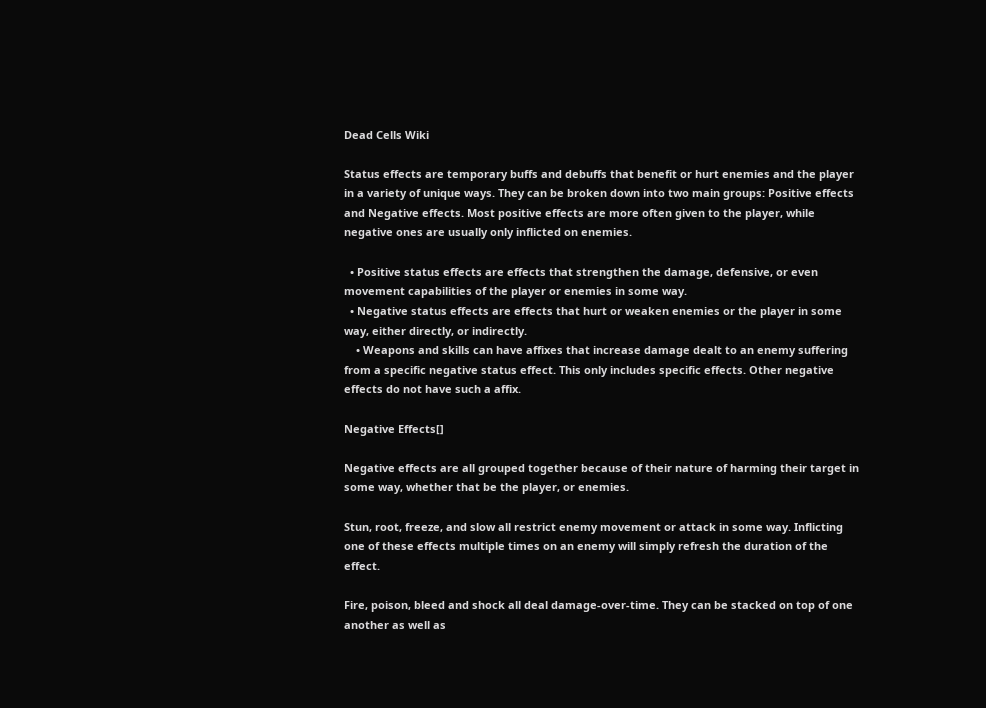Dead Cells Wiki

Status effects are temporary buffs and debuffs that benefit or hurt enemies and the player in a variety of unique ways. They can be broken down into two main groups: Positive effects and Negative effects. Most positive effects are more often given to the player, while negative ones are usually only inflicted on enemies.

  • Positive status effects are effects that strengthen the damage, defensive, or even movement capabilities of the player or enemies in some way.
  • Negative status effects are effects that hurt or weaken enemies or the player in some way, either directly, or indirectly.
    • Weapons and skills can have affixes that increase damage dealt to an enemy suffering from a specific negative status effect. This only includes specific effects. Other negative effects do not have such a affix.

Negative Effects[]

Negative effects are all grouped together because of their nature of harming their target in some way, whether that be the player, or enemies.

Stun, root, freeze, and slow all restrict enemy movement or attack in some way. Inflicting one of these effects multiple times on an enemy will simply refresh the duration of the effect.

Fire, poison, bleed and shock all deal damage-over-time. They can be stacked on top of one another as well as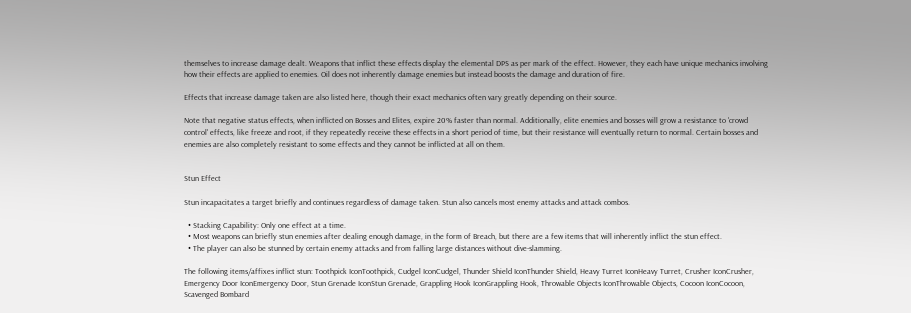themselves to increase damage dealt. Weapons that inflict these effects display the elemental DPS as per mark of the effect. However, they each have unique mechanics involving how their effects are applied to enemies. Oil does not inherently damage enemies but instead boosts the damage and duration of fire.

Effects that increase damage taken are also listed here, though their exact mechanics often vary greatly depending on their source.

Note that negative status effects, when inflicted on Bosses and Elites, expire 20% faster than normal. Additionally, elite enemies and bosses will grow a resistance to 'crowd control' effects, like freeze and root, if they repeatedly receive these effects in a short period of time, but their resistance will eventually return to normal. Certain bosses and enemies are also completely resistant to some effects and they cannot be inflicted at all on them.


Stun Effect

Stun incapacitates a target briefly and continues regardless of damage taken. Stun also cancels most enemy attacks and attack combos.

  • Stacking Capability: Only one effect at a time.
  • Most weapons can briefly stun enemies after dealing enough damage, in the form of Breach, but there are a few items that will inherently inflict the stun effect.
  • The player can also be stunned by certain enemy attacks and from falling large distances without dive-slamming.

The following items/affixes inflict stun: Toothpick IconToothpick, Cudgel IconCudgel, Thunder Shield IconThunder Shield, Heavy Turret IconHeavy Turret, Crusher IconCrusher, Emergency Door IconEmergency Door, Stun Grenade IconStun Grenade, Grappling Hook IconGrappling Hook, Throwable Objects IconThrowable Objects, Cocoon IconCocoon, Scavenged Bombard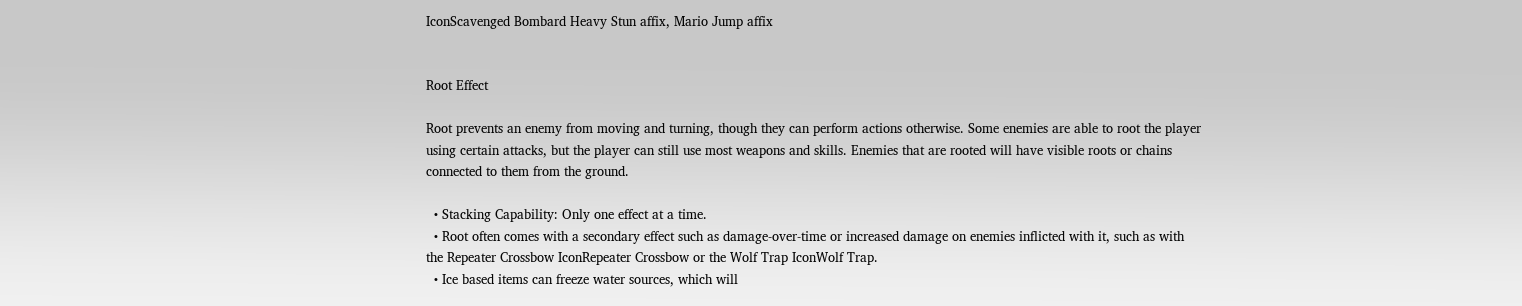IconScavenged Bombard Heavy Stun affix, Mario Jump affix


Root Effect

Root prevents an enemy from moving and turning, though they can perform actions otherwise. Some enemies are able to root the player using certain attacks, but the player can still use most weapons and skills. Enemies that are rooted will have visible roots or chains connected to them from the ground.

  • Stacking Capability: Only one effect at a time.
  • Root often comes with a secondary effect such as damage-over-time or increased damage on enemies inflicted with it, such as with the Repeater Crossbow IconRepeater Crossbow or the Wolf Trap IconWolf Trap.
  • Ice based items can freeze water sources, which will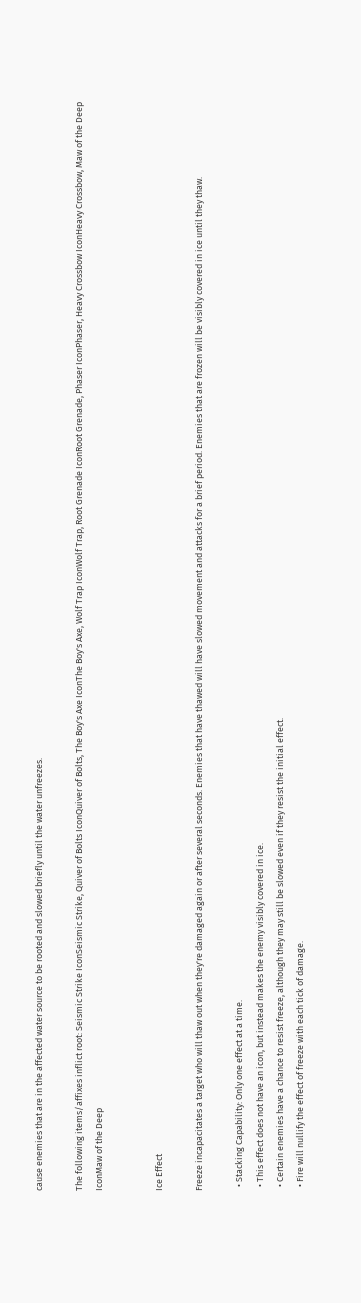cause enemies that are in the affected water source to be rooted and slowed briefly until the water unfreezes.

The following items/affixes inflict root: Seismic Strike IconSeismic Strike, Quiver of Bolts IconQuiver of Bolts, The Boy's Axe IconThe Boy's Axe, Wolf Trap IconWolf Trap, Root Grenade IconRoot Grenade, Phaser IconPhaser, Heavy Crossbow IconHeavy Crossbow, Maw of the Deep IconMaw of the Deep


Ice Effect

Freeze incapacitates a target who will thaw out when they're damaged again or after several seconds. Enemies that have thawed will have slowed movement and attacks for a brief period. Enemies that are frozen will be visibly covered in ice until they thaw.

  • Stacking Capability: Only one effect at a time.
  • This effect does not have an icon, but instead makes the enemy visibly covered in ice.
  • Certain enemies have a chance to resist freeze, although they may still be slowed even if they resist the initial effect.
  • Fire will nullify the effect of freeze with each tick of damage.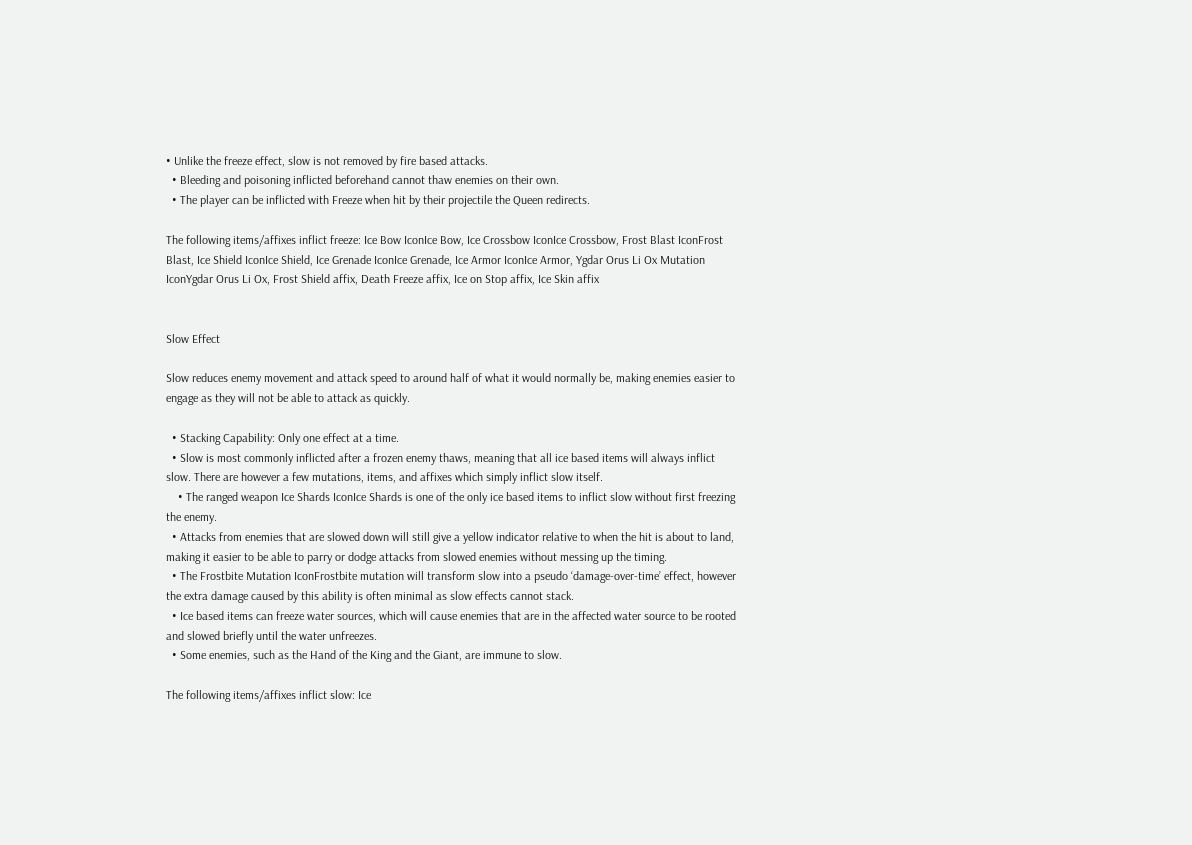• Unlike the freeze effect, slow is not removed by fire based attacks.
  • Bleeding and poisoning inflicted beforehand cannot thaw enemies on their own.
  • The player can be inflicted with Freeze when hit by their projectile the Queen redirects.

The following items/affixes inflict freeze: Ice Bow IconIce Bow, Ice Crossbow IconIce Crossbow, Frost Blast IconFrost Blast, Ice Shield IconIce Shield, Ice Grenade IconIce Grenade, Ice Armor IconIce Armor, Ygdar Orus Li Ox Mutation IconYgdar Orus Li Ox, Frost Shield affix, Death Freeze affix, Ice on Stop affix, Ice Skin affix


Slow Effect

Slow reduces enemy movement and attack speed to around half of what it would normally be, making enemies easier to engage as they will not be able to attack as quickly.

  • Stacking Capability: Only one effect at a time.
  • Slow is most commonly inflicted after a frozen enemy thaws, meaning that all ice based items will always inflict slow. There are however a few mutations, items, and affixes which simply inflict slow itself.
    • The ranged weapon Ice Shards IconIce Shards is one of the only ice based items to inflict slow without first freezing the enemy.
  • Attacks from enemies that are slowed down will still give a yellow indicator relative to when the hit is about to land, making it easier to be able to parry or dodge attacks from slowed enemies without messing up the timing.
  • The Frostbite Mutation IconFrostbite mutation will transform slow into a pseudo ‘damage-over-time’ effect, however the extra damage caused by this ability is often minimal as slow effects cannot stack.
  • Ice based items can freeze water sources, which will cause enemies that are in the affected water source to be rooted and slowed briefly until the water unfreezes.
  • Some enemies, such as the Hand of the King and the Giant, are immune to slow.

The following items/affixes inflict slow: Ice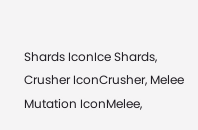Shards IconIce Shards, Crusher IconCrusher, Melee Mutation IconMelee,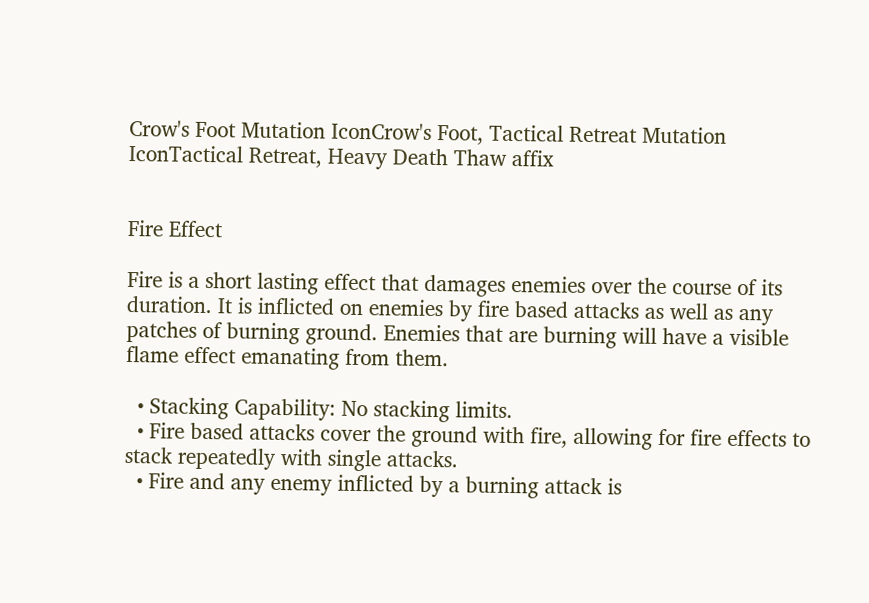Crow's Foot Mutation IconCrow's Foot, Tactical Retreat Mutation IconTactical Retreat, Heavy Death Thaw affix


Fire Effect

Fire is a short lasting effect that damages enemies over the course of its duration. It is inflicted on enemies by fire based attacks as well as any patches of burning ground. Enemies that are burning will have a visible flame effect emanating from them.

  • Stacking Capability: No stacking limits.
  • Fire based attacks cover the ground with fire, allowing for fire effects to stack repeatedly with single attacks.
  • Fire and any enemy inflicted by a burning attack is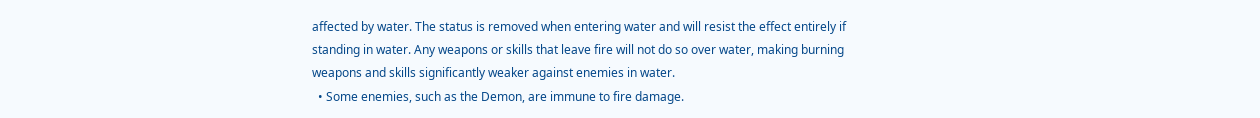affected by water. The status is removed when entering water and will resist the effect entirely if standing in water. Any weapons or skills that leave fire will not do so over water, making burning weapons and skills significantly weaker against enemies in water.
  • Some enemies, such as the Demon, are immune to fire damage.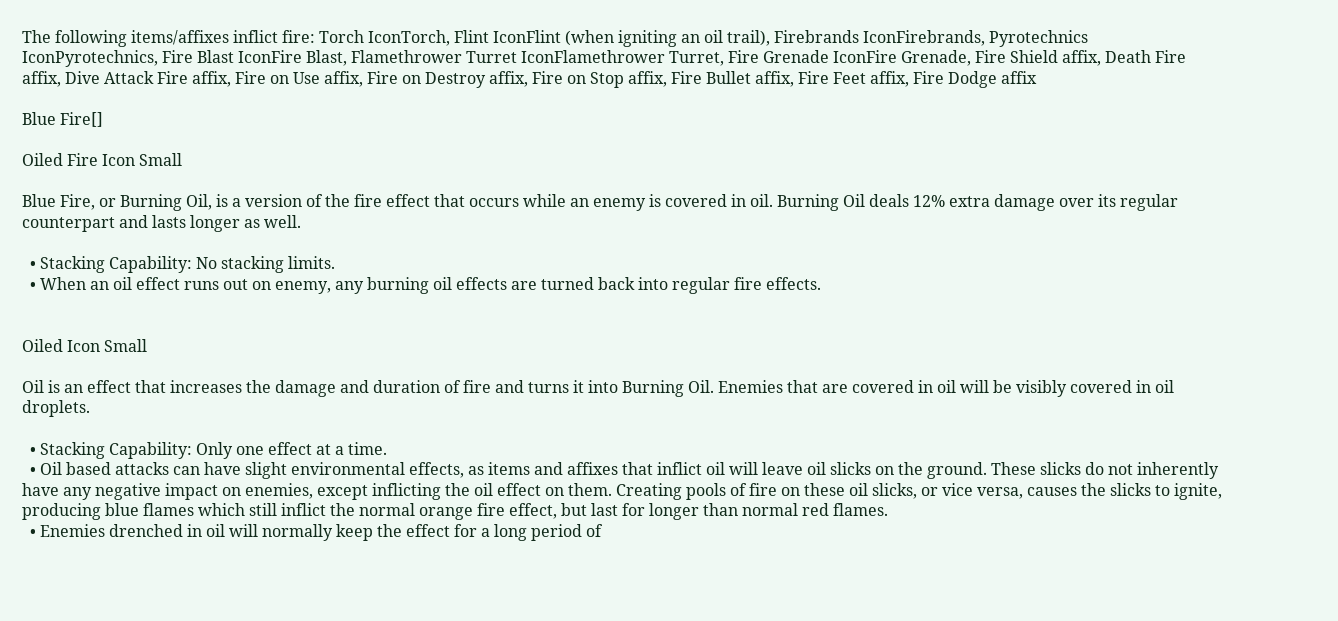The following items/affixes inflict fire: Torch IconTorch, Flint IconFlint (when igniting an oil trail), Firebrands IconFirebrands, Pyrotechnics IconPyrotechnics, Fire Blast IconFire Blast, Flamethrower Turret IconFlamethrower Turret, Fire Grenade IconFire Grenade, Fire Shield affix, Death Fire affix, Dive Attack Fire affix, Fire on Use affix, Fire on Destroy affix, Fire on Stop affix, Fire Bullet affix, Fire Feet affix, Fire Dodge affix

Blue Fire[]

Oiled Fire Icon Small

Blue Fire, or Burning Oil, is a version of the fire effect that occurs while an enemy is covered in oil. Burning Oil deals 12% extra damage over its regular counterpart and lasts longer as well.

  • Stacking Capability: No stacking limits.
  • When an oil effect runs out on enemy, any burning oil effects are turned back into regular fire effects.


Oiled Icon Small

Oil is an effect that increases the damage and duration of fire and turns it into Burning Oil. Enemies that are covered in oil will be visibly covered in oil droplets.

  • Stacking Capability: Only one effect at a time.
  • Oil based attacks can have slight environmental effects, as items and affixes that inflict oil will leave oil slicks on the ground. These slicks do not inherently have any negative impact on enemies, except inflicting the oil effect on them. Creating pools of fire on these oil slicks, or vice versa, causes the slicks to ignite, producing blue flames which still inflict the normal orange fire effect, but last for longer than normal red flames.
  • Enemies drenched in oil will normally keep the effect for a long period of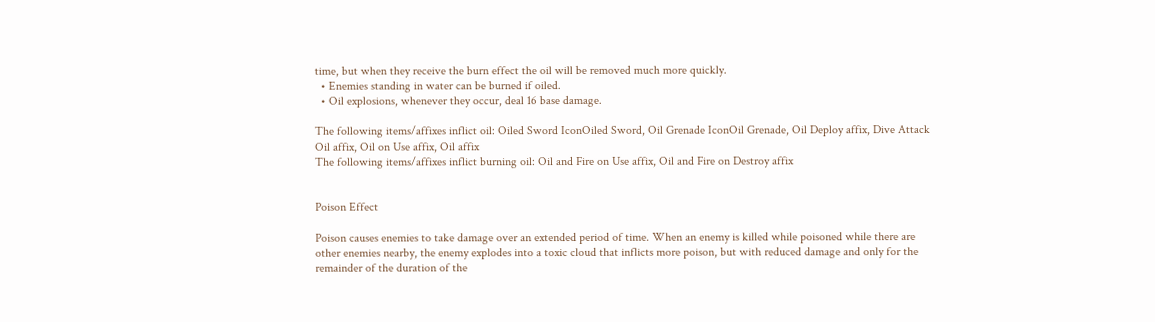time, but when they receive the burn effect the oil will be removed much more quickly.
  • Enemies standing in water can be burned if oiled.
  • Oil explosions, whenever they occur, deal 16 base damage.

The following items/affixes inflict oil: Oiled Sword IconOiled Sword, Oil Grenade IconOil Grenade, Oil Deploy affix, Dive Attack Oil affix, Oil on Use affix, Oil affix
The following items/affixes inflict burning oil: Oil and Fire on Use affix, Oil and Fire on Destroy affix


Poison Effect

Poison causes enemies to take damage over an extended period of time. When an enemy is killed while poisoned while there are other enemies nearby, the enemy explodes into a toxic cloud that inflicts more poison, but with reduced damage and only for the remainder of the duration of the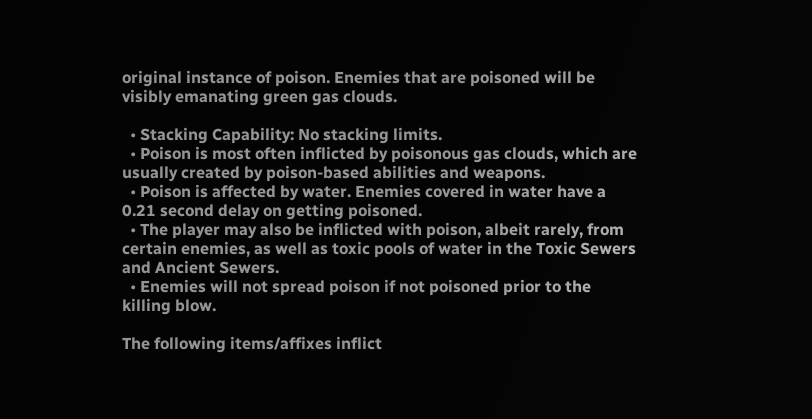original instance of poison. Enemies that are poisoned will be visibly emanating green gas clouds.

  • Stacking Capability: No stacking limits.
  • Poison is most often inflicted by poisonous gas clouds, which are usually created by poison-based abilities and weapons.
  • Poison is affected by water. Enemies covered in water have a 0.21 second delay on getting poisoned.
  • The player may also be inflicted with poison, albeit rarely, from certain enemies, as well as toxic pools of water in the Toxic Sewers and Ancient Sewers.
  • Enemies will not spread poison if not poisoned prior to the killing blow.

The following items/affixes inflict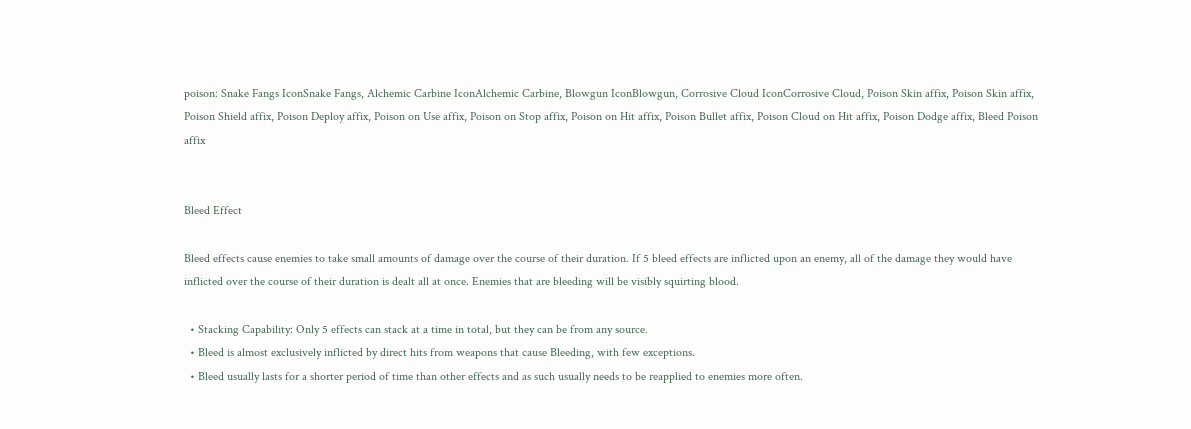poison: Snake Fangs IconSnake Fangs, Alchemic Carbine IconAlchemic Carbine, Blowgun IconBlowgun, Corrosive Cloud IconCorrosive Cloud, Poison Skin affix, Poison Skin affix, Poison Shield affix, Poison Deploy affix, Poison on Use affix, Poison on Stop affix, Poison on Hit affix, Poison Bullet affix, Poison Cloud on Hit affix, Poison Dodge affix, Bleed Poison affix


Bleed Effect

Bleed effects cause enemies to take small amounts of damage over the course of their duration. If 5 bleed effects are inflicted upon an enemy, all of the damage they would have inflicted over the course of their duration is dealt all at once. Enemies that are bleeding will be visibly squirting blood.

  • Stacking Capability: Only 5 effects can stack at a time in total, but they can be from any source.
  • Bleed is almost exclusively inflicted by direct hits from weapons that cause Bleeding, with few exceptions.
  • Bleed usually lasts for a shorter period of time than other effects and as such usually needs to be reapplied to enemies more often.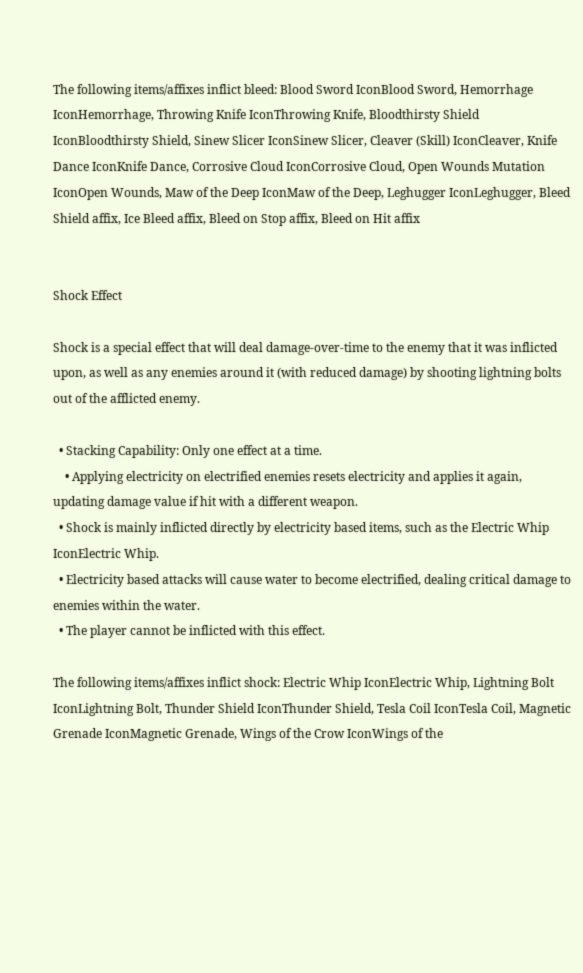The following items/affixes inflict bleed: Blood Sword IconBlood Sword, Hemorrhage IconHemorrhage, Throwing Knife IconThrowing Knife, Bloodthirsty Shield IconBloodthirsty Shield, Sinew Slicer IconSinew Slicer, Cleaver (Skill) IconCleaver, Knife Dance IconKnife Dance, Corrosive Cloud IconCorrosive Cloud, Open Wounds Mutation IconOpen Wounds, Maw of the Deep IconMaw of the Deep, Leghugger IconLeghugger, Bleed Shield affix, Ice Bleed affix, Bleed on Stop affix, Bleed on Hit affix


Shock Effect

Shock is a special effect that will deal damage-over-time to the enemy that it was inflicted upon, as well as any enemies around it (with reduced damage) by shooting lightning bolts out of the afflicted enemy.

  • Stacking Capability: Only one effect at a time.
    • Applying electricity on electrified enemies resets electricity and applies it again, updating damage value if hit with a different weapon.
  • Shock is mainly inflicted directly by electricity based items, such as the Electric Whip IconElectric Whip.
  • Electricity based attacks will cause water to become electrified, dealing critical damage to enemies within the water.
  • The player cannot be inflicted with this effect.

The following items/affixes inflict shock: Electric Whip IconElectric Whip, Lightning Bolt IconLightning Bolt, Thunder Shield IconThunder Shield, Tesla Coil IconTesla Coil, Magnetic Grenade IconMagnetic Grenade, Wings of the Crow IconWings of the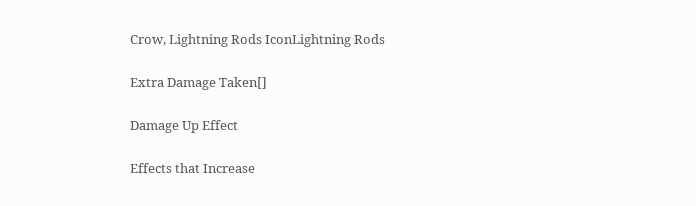Crow, Lightning Rods IconLightning Rods

Extra Damage Taken[]

Damage Up Effect

Effects that Increase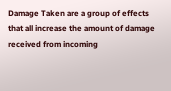Damage Taken are a group of effects that all increase the amount of damage received from incoming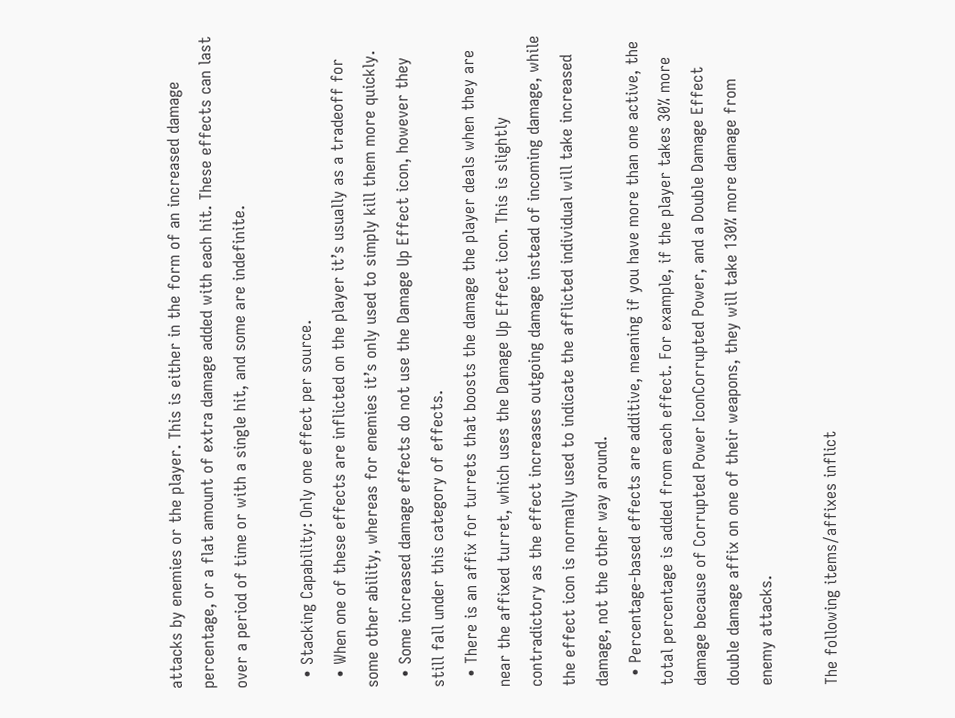attacks by enemies or the player. This is either in the form of an increased damage percentage, or a flat amount of extra damage added with each hit. These effects can last over a period of time or with a single hit, and some are indefinite.

  • Stacking Capability: Only one effect per source.
  • When one of these effects are inflicted on the player it’s usually as a tradeoff for some other ability, whereas for enemies it’s only used to simply kill them more quickly.
  • Some increased damage effects do not use the Damage Up Effect icon, however they still fall under this category of effects.
  • There is an affix for turrets that boosts the damage the player deals when they are near the affixed turret, which uses the Damage Up Effect icon. This is slightly contradictory as the effect increases outgoing damage instead of incoming damage, while the effect icon is normally used to indicate the afflicted individual will take increased damage, not the other way around.
  • Percentage-based effects are additive, meaning if you have more than one active, the total percentage is added from each effect. For example, if the player takes 30% more damage because of Corrupted Power IconCorrupted Power, and a Double Damage Effect double damage affix on one of their weapons, they will take 130% more damage from enemy attacks.

The following items/affixes inflict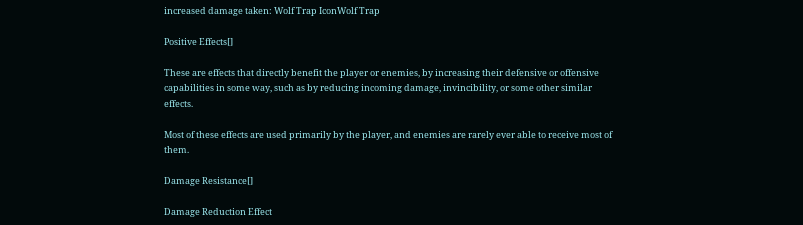increased damage taken: Wolf Trap IconWolf Trap

Positive Effects[]

These are effects that directly benefit the player or enemies, by increasing their defensive or offensive capabilities in some way, such as by reducing incoming damage, invincibility, or some other similar effects.

Most of these effects are used primarily by the player, and enemies are rarely ever able to receive most of them.

Damage Resistance[]

Damage Reduction Effect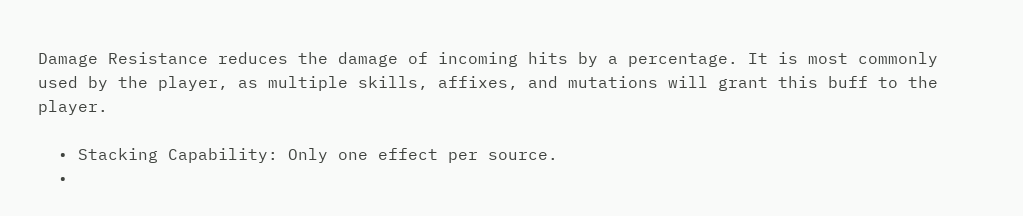Damage Resistance reduces the damage of incoming hits by a percentage. It is most commonly used by the player, as multiple skills, affixes, and mutations will grant this buff to the player.

  • Stacking Capability: Only one effect per source.
  •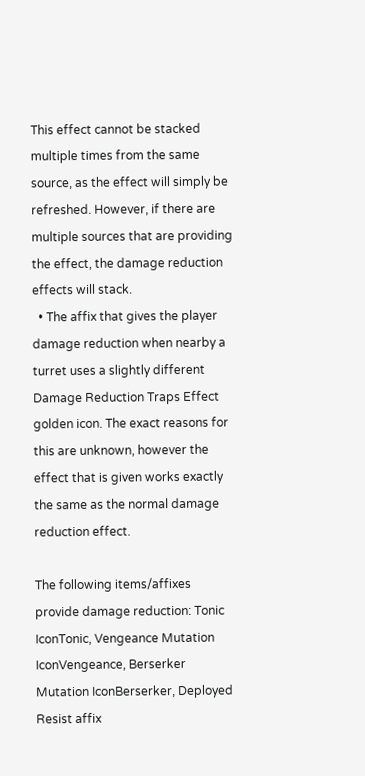This effect cannot be stacked multiple times from the same source, as the effect will simply be refreshed. However, if there are multiple sources that are providing the effect, the damage reduction effects will stack.
  • The affix that gives the player damage reduction when nearby a turret uses a slightly different Damage Reduction Traps Effect golden icon. The exact reasons for this are unknown, however the effect that is given works exactly the same as the normal damage reduction effect.

The following items/affixes provide damage reduction: Tonic IconTonic, Vengeance Mutation IconVengeance, Berserker Mutation IconBerserker, Deployed Resist affix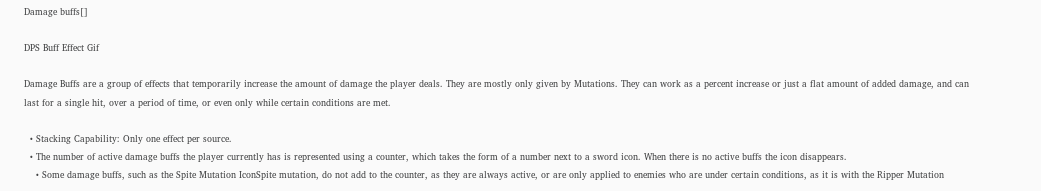Damage buffs[]

DPS Buff Effect Gif

Damage Buffs are a group of effects that temporarily increase the amount of damage the player deals. They are mostly only given by Mutations. They can work as a percent increase or just a flat amount of added damage, and can last for a single hit, over a period of time, or even only while certain conditions are met.

  • Stacking Capability: Only one effect per source.
  • The number of active damage buffs the player currently has is represented using a counter, which takes the form of a number next to a sword icon. When there is no active buffs the icon disappears.
    • Some damage buffs, such as the Spite Mutation IconSpite mutation, do not add to the counter, as they are always active, or are only applied to enemies who are under certain conditions, as it is with the Ripper Mutation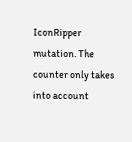IconRipper mutation. The counter only takes into account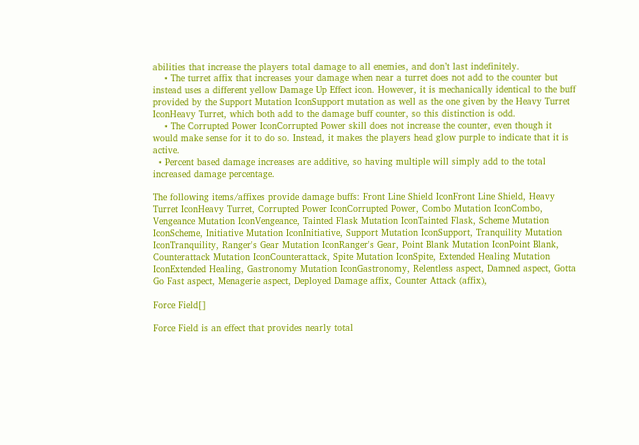abilities that increase the players total damage to all enemies, and don’t last indefinitely.
    • The turret affix that increases your damage when near a turret does not add to the counter but instead uses a different yellow Damage Up Effect icon. However, it is mechanically identical to the buff provided by the Support Mutation IconSupport mutation as well as the one given by the Heavy Turret IconHeavy Turret, which both add to the damage buff counter, so this distinction is odd.
    • The Corrupted Power IconCorrupted Power skill does not increase the counter, even though it would make sense for it to do so. Instead, it makes the players head glow purple to indicate that it is active.
  • Percent based damage increases are additive, so having multiple will simply add to the total increased damage percentage.

The following items/affixes provide damage buffs: Front Line Shield IconFront Line Shield, Heavy Turret IconHeavy Turret, Corrupted Power IconCorrupted Power, Combo Mutation IconCombo, Vengeance Mutation IconVengeance, Tainted Flask Mutation IconTainted Flask, Scheme Mutation IconScheme, Initiative Mutation IconInitiative, Support Mutation IconSupport, Tranquility Mutation IconTranquility, Ranger's Gear Mutation IconRanger's Gear, Point Blank Mutation IconPoint Blank, Counterattack Mutation IconCounterattack, Spite Mutation IconSpite, Extended Healing Mutation IconExtended Healing, Gastronomy Mutation IconGastronomy, Relentless aspect, Damned aspect, Gotta Go Fast aspect, Menagerie aspect, Deployed Damage affix, Counter Attack (affix),

Force Field[]

Force Field is an effect that provides nearly total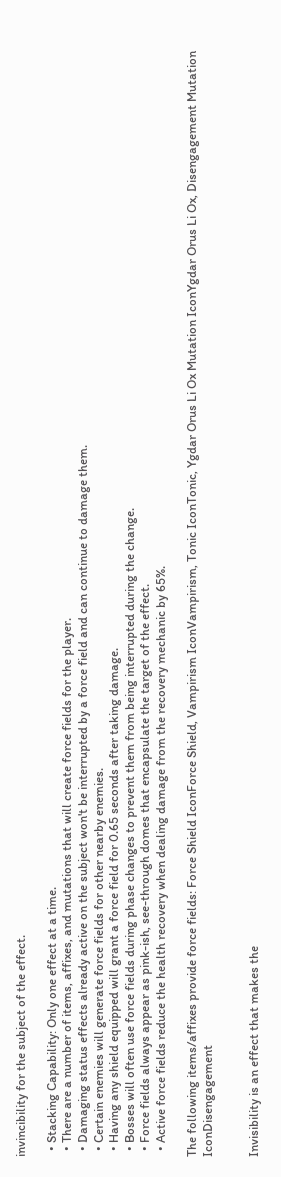invincibility for the subject of the effect.

  • Stacking Capability: Only one effect at a time.
  • There are a number of items, affixes, and mutations that will create force fields for the player.
  • Damaging status effects already active on the subject won't be interrupted by a force field and can continue to damage them.
  • Certain enemies will generate force fields for other nearby enemies.
  • Having any shield equipped will grant a force field for 0.65 seconds after taking damage.
  • Bosses will often use force fields during phase changes to prevent them from being interrupted during the change.
  • Force fields always appear as pink-ish, see-through domes that encapsulate the target of the effect.
  • Active force fields reduce the health recovery when dealing damage from the recovery mechanic by 65%.

The following items/affixes provide force fields: Force Shield IconForce Shield, Vampirism IconVampirism, Tonic IconTonic, Ygdar Orus Li Ox Mutation IconYgdar Orus Li Ox, Disengagement Mutation IconDisengagement


Invisibility is an effect that makes the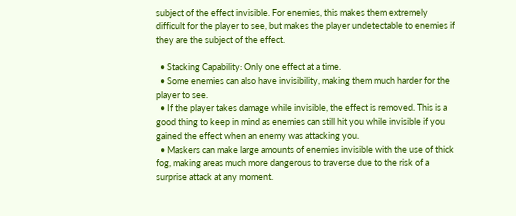subject of the effect invisible. For enemies, this makes them extremely difficult for the player to see, but makes the player undetectable to enemies if they are the subject of the effect.

  • Stacking Capability: Only one effect at a time.
  • Some enemies can also have invisibility, making them much harder for the player to see.
  • If the player takes damage while invisible, the effect is removed. This is a good thing to keep in mind as enemies can still hit you while invisible if you gained the effect when an enemy was attacking you.
  • Maskers can make large amounts of enemies invisible with the use of thick fog, making areas much more dangerous to traverse due to the risk of a surprise attack at any moment.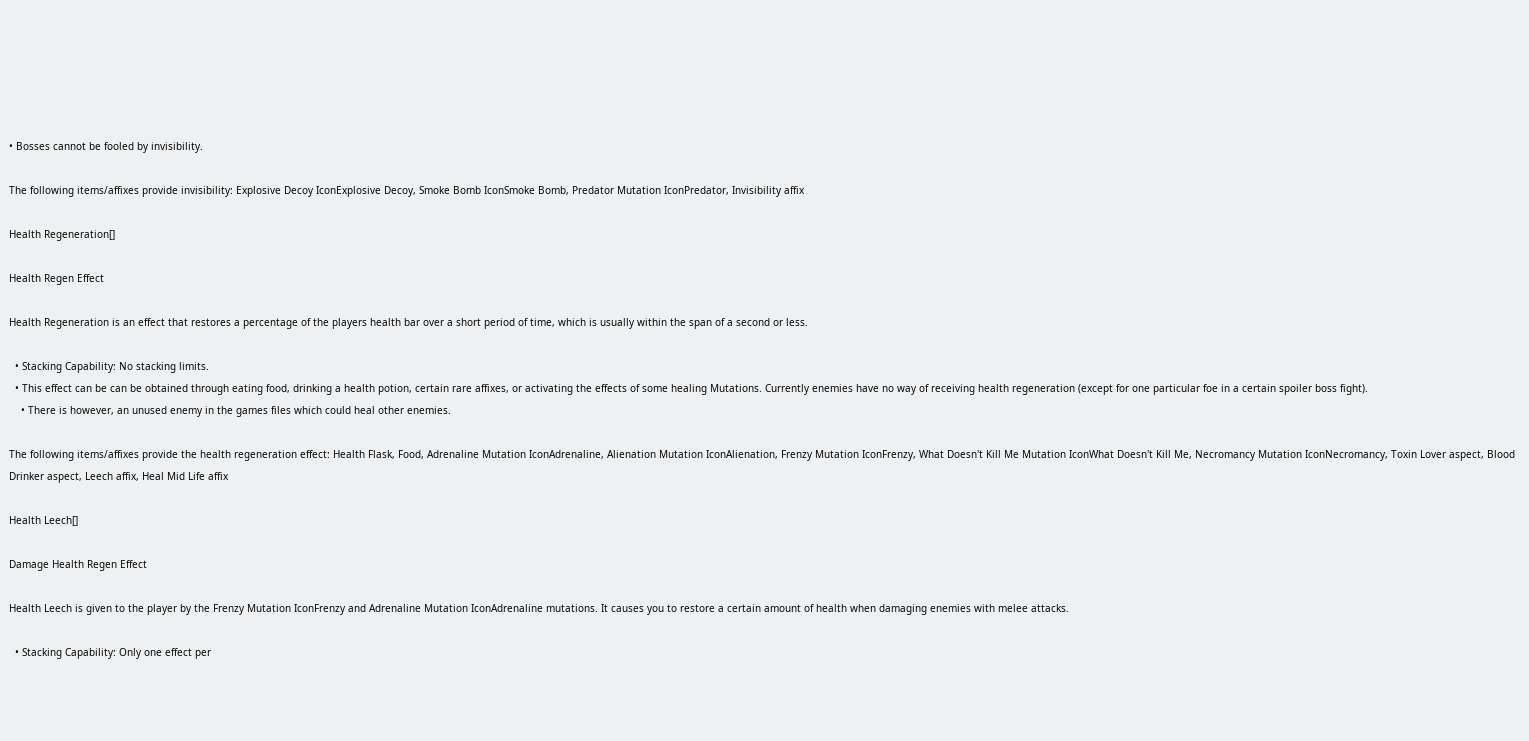• Bosses cannot be fooled by invisibility.

The following items/affixes provide invisibility: Explosive Decoy IconExplosive Decoy, Smoke Bomb IconSmoke Bomb, Predator Mutation IconPredator, Invisibility affix

Health Regeneration[]

Health Regen Effect

Health Regeneration is an effect that restores a percentage of the players health bar over a short period of time, which is usually within the span of a second or less.

  • Stacking Capability: No stacking limits.
  • This effect can be can be obtained through eating food, drinking a health potion, certain rare affixes, or activating the effects of some healing Mutations. Currently enemies have no way of receiving health regeneration (except for one particular foe in a certain spoiler boss fight).
    • There is however, an unused enemy in the games files which could heal other enemies.

The following items/affixes provide the health regeneration effect: Health Flask, Food, Adrenaline Mutation IconAdrenaline, Alienation Mutation IconAlienation, Frenzy Mutation IconFrenzy, What Doesn't Kill Me Mutation IconWhat Doesn't Kill Me, Necromancy Mutation IconNecromancy, Toxin Lover aspect, Blood Drinker aspect, Leech affix, Heal Mid Life affix

Health Leech[]

Damage Health Regen Effect

Health Leech is given to the player by the Frenzy Mutation IconFrenzy and Adrenaline Mutation IconAdrenaline mutations. It causes you to restore a certain amount of health when damaging enemies with melee attacks.

  • Stacking Capability: Only one effect per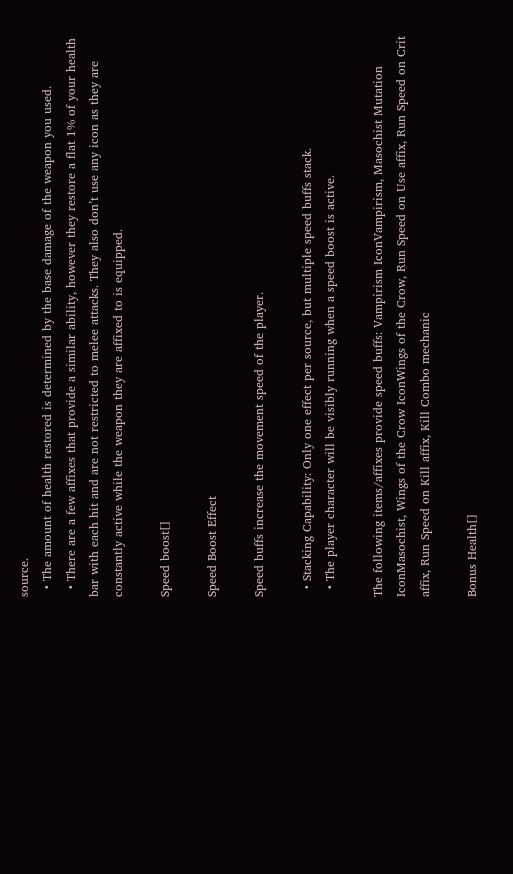source.
  • The amount of health restored is determined by the base damage of the weapon you used.
  • There are a few affixes that provide a similar ability, however they restore a flat 1% of your health bar with each hit and are not restricted to melee attacks. They also don’t use any icon as they are constantly active while the weapon they are affixed to is equipped.

Speed boost[]

Speed Boost Effect

Speed buffs increase the movement speed of the player.

  • Stacking Capability: Only one effect per source, but multiple speed buffs stack.
  • The player character will be visibly running when a speed boost is active.

The following items/affixes provide speed buffs: Vampirism IconVampirism, Masochist Mutation IconMasochist, Wings of the Crow IconWings of the Crow, Run Speed on Use affix, Run Speed on Crit affix, Run Speed on Kill affix, Kill Combo mechanic

Bonus Health[]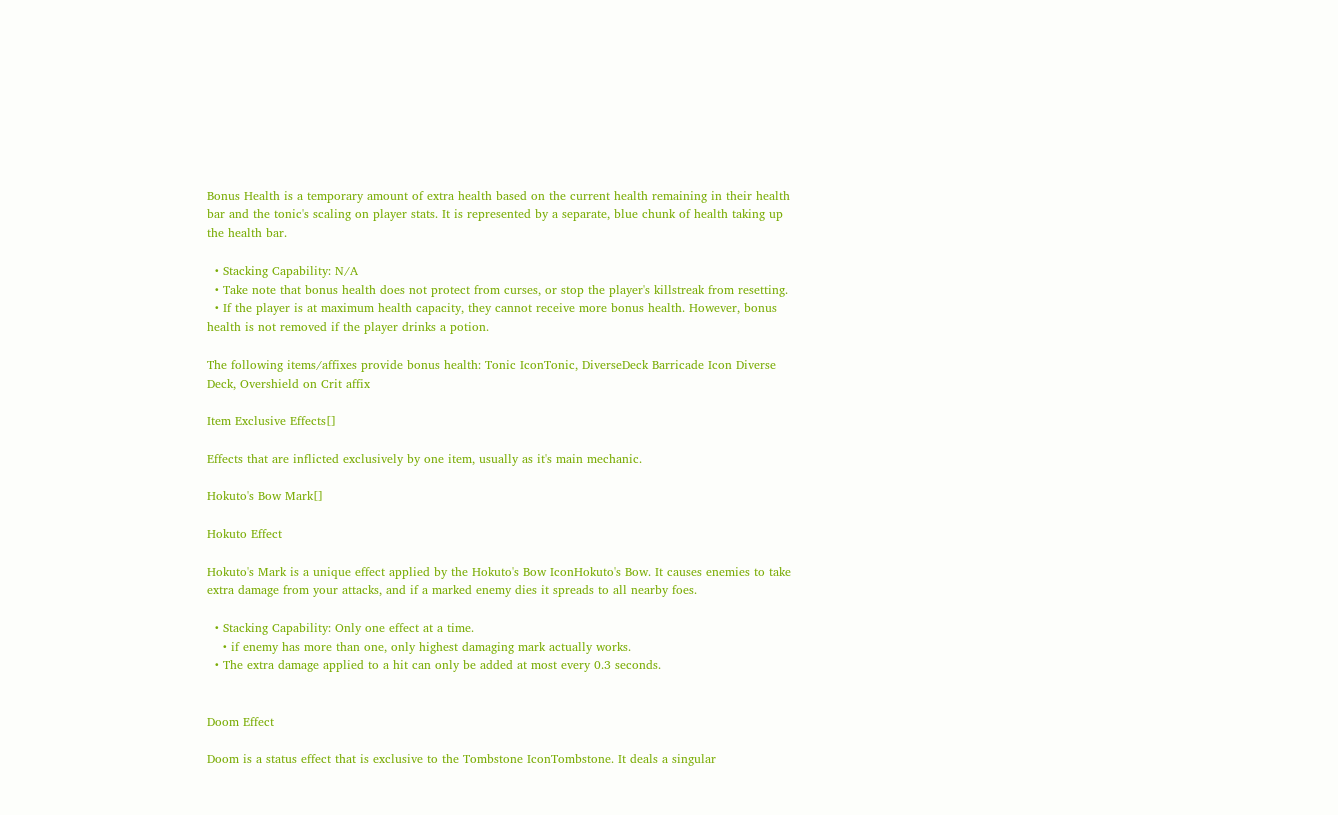Bonus Health is a temporary amount of extra health based on the current health remaining in their health bar and the tonic's scaling on player stats. It is represented by a separate, blue chunk of health taking up the health bar.

  • Stacking Capability: N/A
  • Take note that bonus health does not protect from curses, or stop the player's killstreak from resetting.
  • If the player is at maximum health capacity, they cannot receive more bonus health. However, bonus health is not removed if the player drinks a potion.

The following items/affixes provide bonus health: Tonic IconTonic, DiverseDeck Barricade Icon Diverse Deck, Overshield on Crit affix

Item Exclusive Effects[]

Effects that are inflicted exclusively by one item, usually as it's main mechanic.

Hokuto's Bow Mark[]

Hokuto Effect

Hokuto's Mark is a unique effect applied by the Hokuto's Bow IconHokuto's Bow. It causes enemies to take extra damage from your attacks, and if a marked enemy dies it spreads to all nearby foes.

  • Stacking Capability: Only one effect at a time.
    • if enemy has more than one, only highest damaging mark actually works.
  • The extra damage applied to a hit can only be added at most every 0.3 seconds.


Doom Effect

Doom is a status effect that is exclusive to the Tombstone IconTombstone. It deals a singular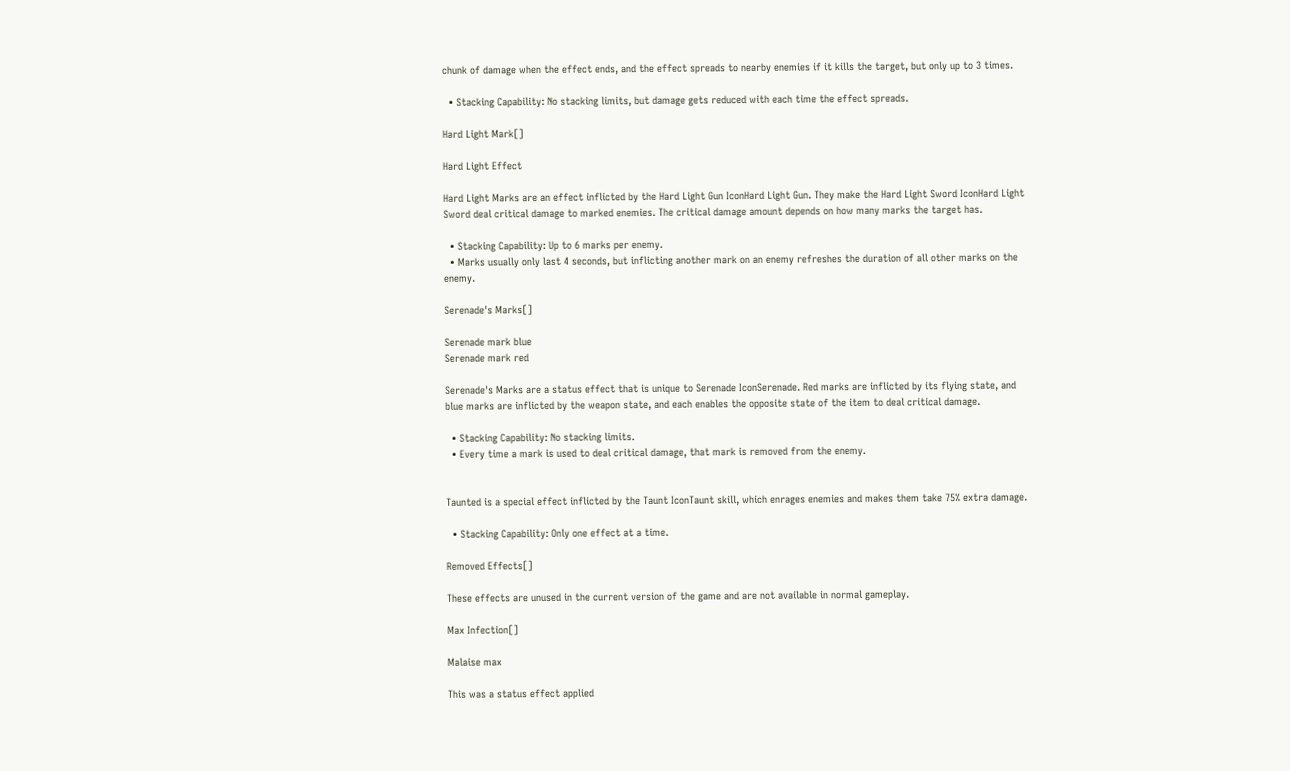chunk of damage when the effect ends, and the effect spreads to nearby enemies if it kills the target, but only up to 3 times.

  • Stacking Capability: No stacking limits, but damage gets reduced with each time the effect spreads.

Hard Light Mark[]

Hard Light Effect

Hard Light Marks are an effect inflicted by the Hard Light Gun IconHard Light Gun. They make the Hard Light Sword IconHard Light Sword deal critical damage to marked enemies. The critical damage amount depends on how many marks the target has.

  • Stacking Capability: Up to 6 marks per enemy.
  • Marks usually only last 4 seconds, but inflicting another mark on an enemy refreshes the duration of all other marks on the enemy.

Serenade's Marks[]

Serenade mark blue
Serenade mark red

Serenade's Marks are a status effect that is unique to Serenade IconSerenade. Red marks are inflicted by its flying state, and blue marks are inflicted by the weapon state, and each enables the opposite state of the item to deal critical damage.

  • Stacking Capability: No stacking limits.
  • Every time a mark is used to deal critical damage, that mark is removed from the enemy.


Taunted is a special effect inflicted by the Taunt IconTaunt skill, which enrages enemies and makes them take 75% extra damage.

  • Stacking Capability: Only one effect at a time.

Removed Effects[]

These effects are unused in the current version of the game and are not available in normal gameplay.

Max Infection[]

Malaise max

This was a status effect applied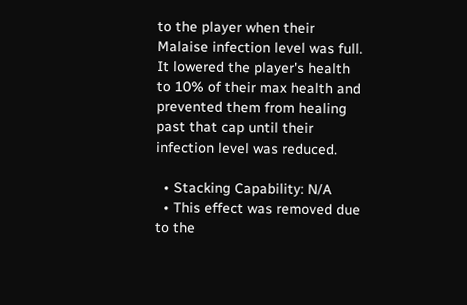to the player when their Malaise infection level was full. It lowered the player's health to 10% of their max health and prevented them from healing past that cap until their infection level was reduced.

  • Stacking Capability: N/A
  • This effect was removed due to the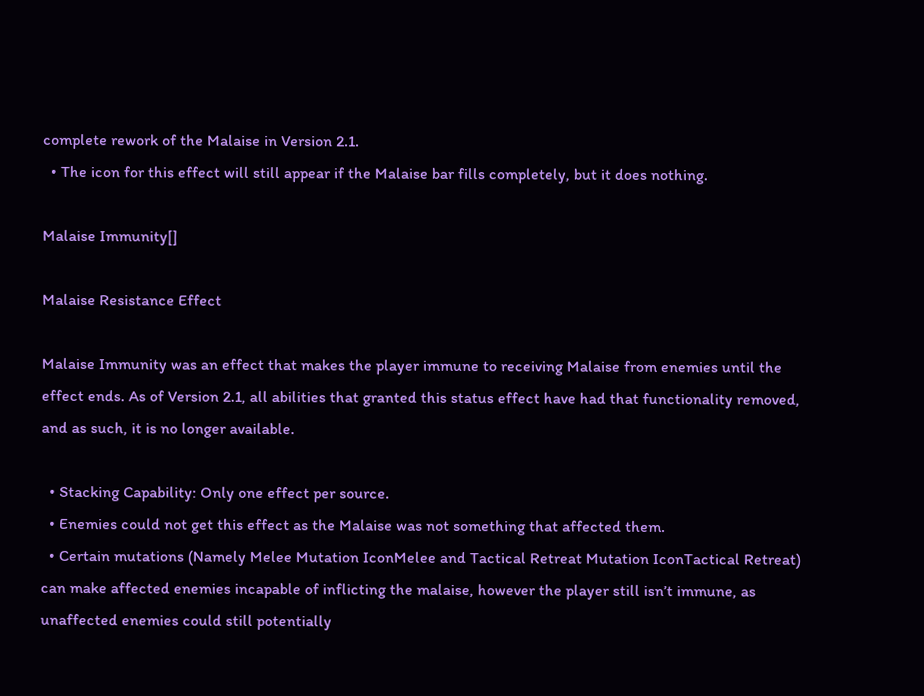complete rework of the Malaise in Version 2.1.
  • The icon for this effect will still appear if the Malaise bar fills completely, but it does nothing.

Malaise Immunity[]

Malaise Resistance Effect

Malaise Immunity was an effect that makes the player immune to receiving Malaise from enemies until the effect ends. As of Version 2.1, all abilities that granted this status effect have had that functionality removed, and as such, it is no longer available.

  • Stacking Capability: Only one effect per source.
  • Enemies could not get this effect as the Malaise was not something that affected them.
  • Certain mutations (Namely Melee Mutation IconMelee and Tactical Retreat Mutation IconTactical Retreat) can make affected enemies incapable of inflicting the malaise, however the player still isn’t immune, as unaffected enemies could still potentially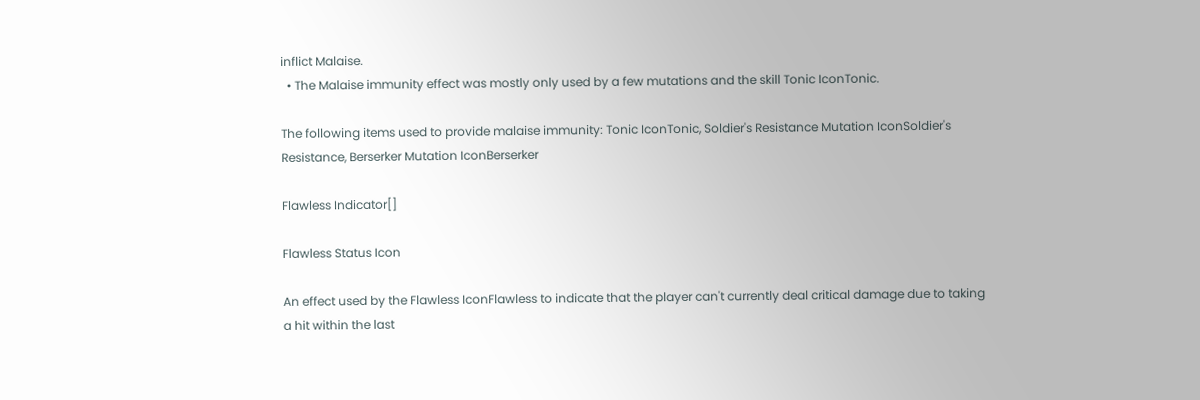inflict Malaise.
  • The Malaise immunity effect was mostly only used by a few mutations and the skill Tonic IconTonic.

The following items used to provide malaise immunity: Tonic IconTonic, Soldier's Resistance Mutation IconSoldier's Resistance, Berserker Mutation IconBerserker

Flawless Indicator[]

Flawless Status Icon

An effect used by the Flawless IconFlawless to indicate that the player can't currently deal critical damage due to taking a hit within the last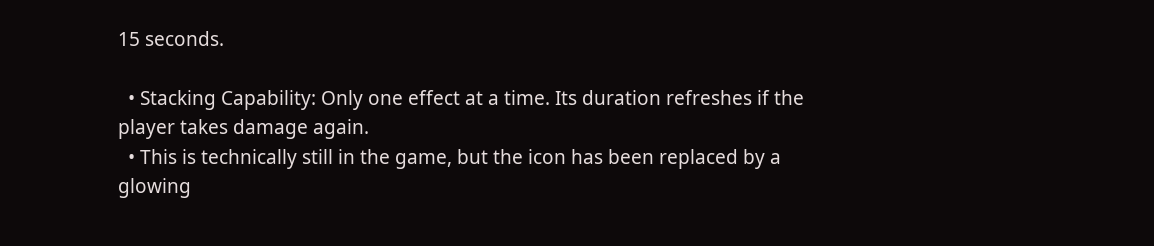15 seconds.

  • Stacking Capability: Only one effect at a time. Its duration refreshes if the player takes damage again.
  • This is technically still in the game, but the icon has been replaced by a glowing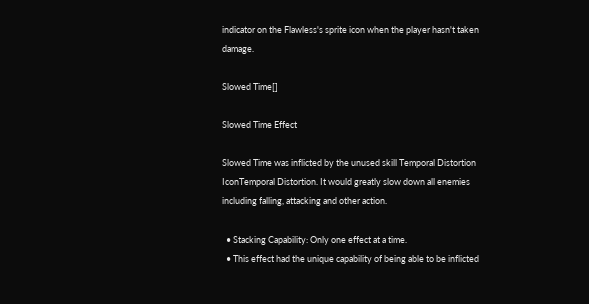indicator on the Flawless's sprite icon when the player hasn't taken damage.

Slowed Time[]

Slowed Time Effect

Slowed Time was inflicted by the unused skill Temporal Distortion IconTemporal Distortion. It would greatly slow down all enemies including falling, attacking and other action.

  • Stacking Capability: Only one effect at a time.
  • This effect had the unique capability of being able to be inflicted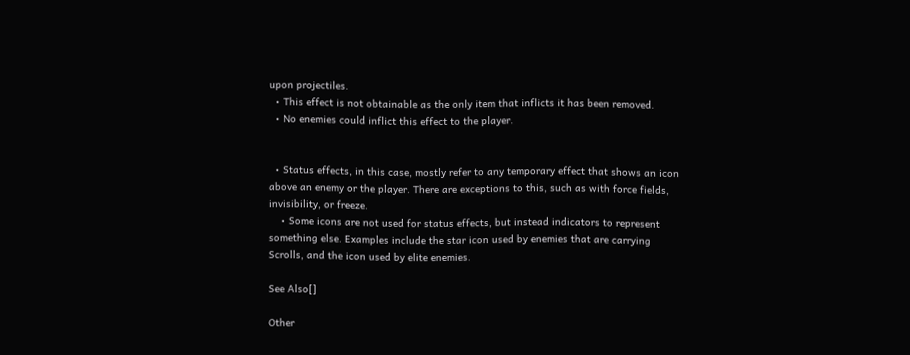upon projectiles.
  • This effect is not obtainable as the only item that inflicts it has been removed.
  • No enemies could inflict this effect to the player.


  • Status effects, in this case, mostly refer to any temporary effect that shows an icon above an enemy or the player. There are exceptions to this, such as with force fields, invisibility, or freeze.
    • Some icons are not used for status effects, but instead indicators to represent something else. Examples include the star icon used by enemies that are carrying Scrolls, and the icon used by elite enemies.

See Also[]

Other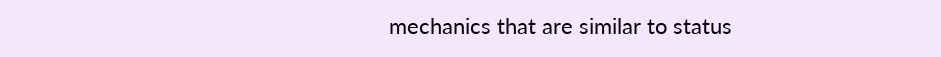mechanics that are similar to status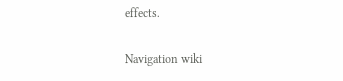effects.

Navigation wiki